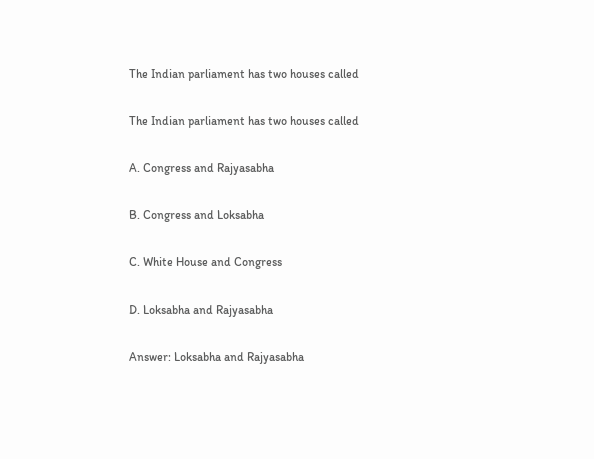The Indian parliament has two houses called

The Indian parliament has two houses called

A. Congress and Rajyasabha

B. Congress and Loksabha

C. White House and Congress

D. Loksabha and Rajyasabha

Answer: Loksabha and Rajyasabha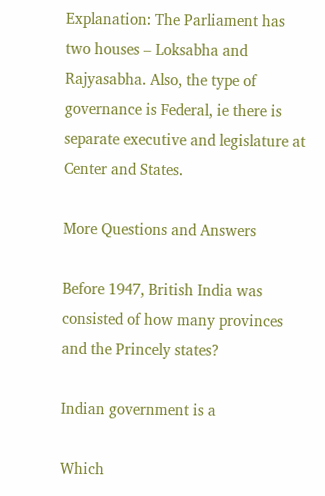Explanation: The Parliament has two houses – Loksabha and Rajyasabha. Also, the type of governance is Federal, ie there is separate executive and legislature at Center and States.

More Questions and Answers

Before 1947, British India was consisted of how many provinces and the Princely states?

Indian government is a

Which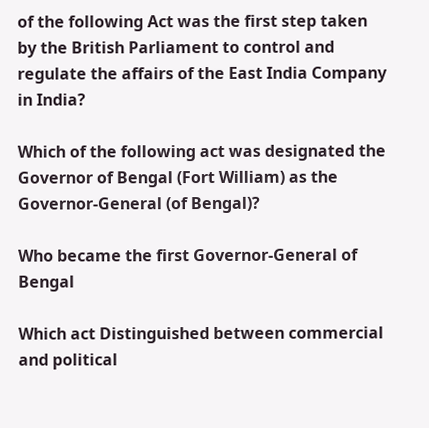of the following Act was the first step taken by the British Parliament to control and regulate the affairs of the East India Company in India?

Which of the following act was designated the Governor of Bengal (Fort William) as the Governor-General (of Bengal)?

Who became the first Governor-General of Bengal

Which act Distinguished between commercial and political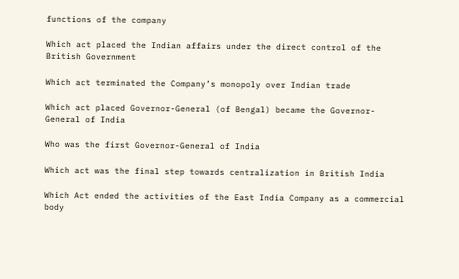functions of the company

Which act placed the Indian affairs under the direct control of the British Government

Which act terminated the Company’s monopoly over Indian trade

Which act placed Governor-General (of Bengal) became the Governor-General of India

Who was the first Governor-General of India

Which act was the final step towards centralization in British India

Which Act ended the activities of the East India Company as a commercial body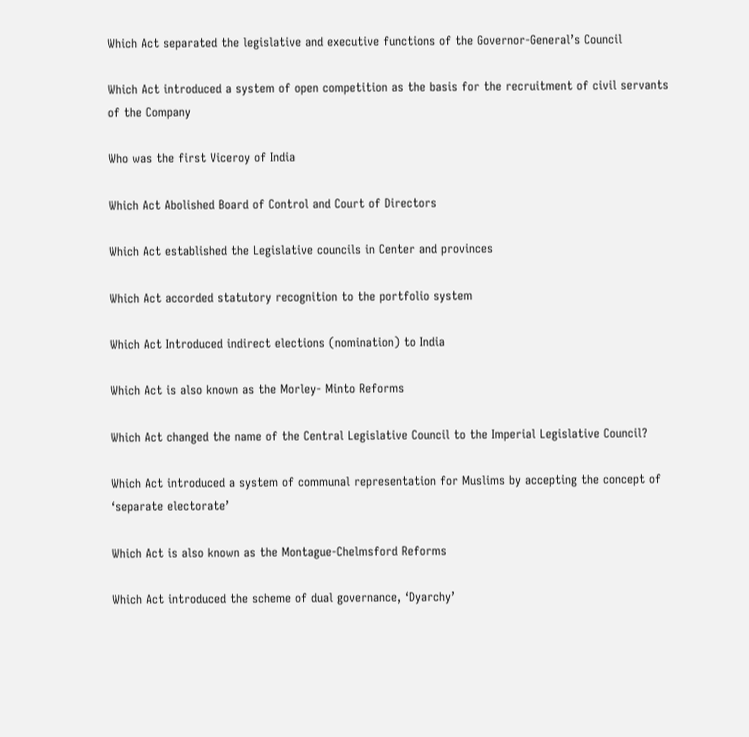Which Act separated the legislative and executive functions of the Governor-General’s Council

Which Act introduced a system of open competition as the basis for the recruitment of civil servants of the Company

Who was the first Viceroy of India

Which Act Abolished Board of Control and Court of Directors

Which Act established the Legislative councils in Center and provinces

Which Act accorded statutory recognition to the portfolio system

Which Act Introduced indirect elections (nomination) to India

Which Act is also known as the Morley- Minto Reforms

Which Act changed the name of the Central Legislative Council to the Imperial Legislative Council?

Which Act introduced a system of communal representation for Muslims by accepting the concept of ‘separate electorate’

Which Act is also known as the Montague-Chelmsford Reforms

Which Act introduced the scheme of dual governance, ‘Dyarchy’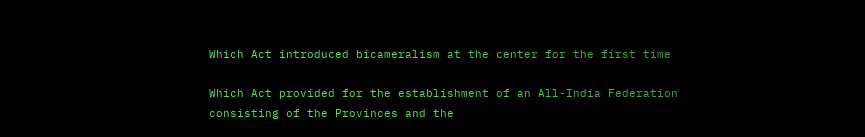Which Act introduced bicameralism at the center for the first time

Which Act provided for the establishment of an All-India Federation consisting of the Provinces and the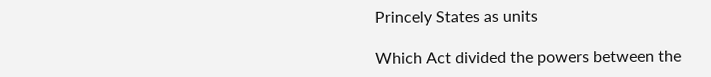Princely States as units

Which Act divided the powers between the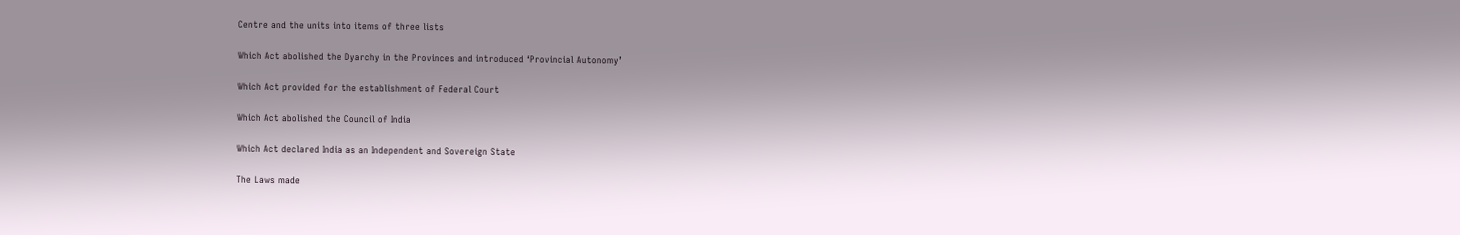Centre and the units into items of three lists

Which Act abolished the Dyarchy in the Provinces and introduced ‘Provincial Autonomy’

Which Act provided for the establishment of Federal Court

Which Act abolished the Council of India

Which Act declared India as an Independent and Sovereign State

The Laws made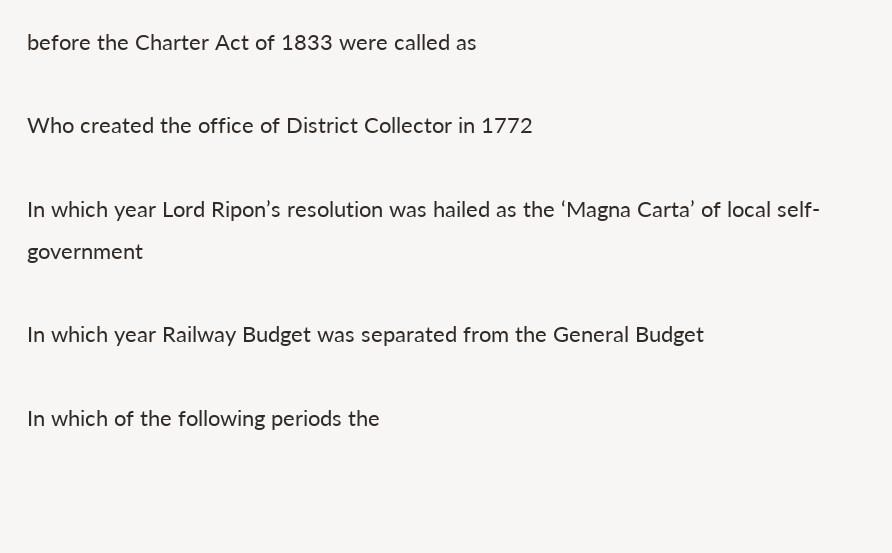before the Charter Act of 1833 were called as

Who created the office of District Collector in 1772

In which year Lord Ripon’s resolution was hailed as the ‘Magna Carta’ of local self-government

In which year Railway Budget was separated from the General Budget

In which of the following periods the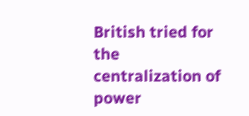British tried for the centralization of power